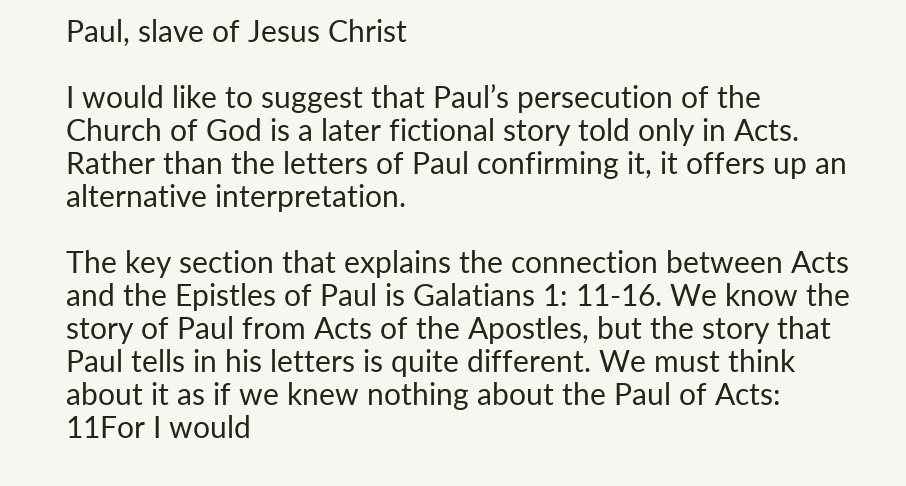Paul, slave of Jesus Christ

I would like to suggest that Paul’s persecution of the Church of God is a later fictional story told only in Acts. Rather than the letters of Paul confirming it, it offers up an alternative interpretation.

The key section that explains the connection between Acts and the Epistles of Paul is Galatians 1: 11-16. We know the story of Paul from Acts of the Apostles, but the story that Paul tells in his letters is quite different. We must think about it as if we knew nothing about the Paul of Acts:
11For I would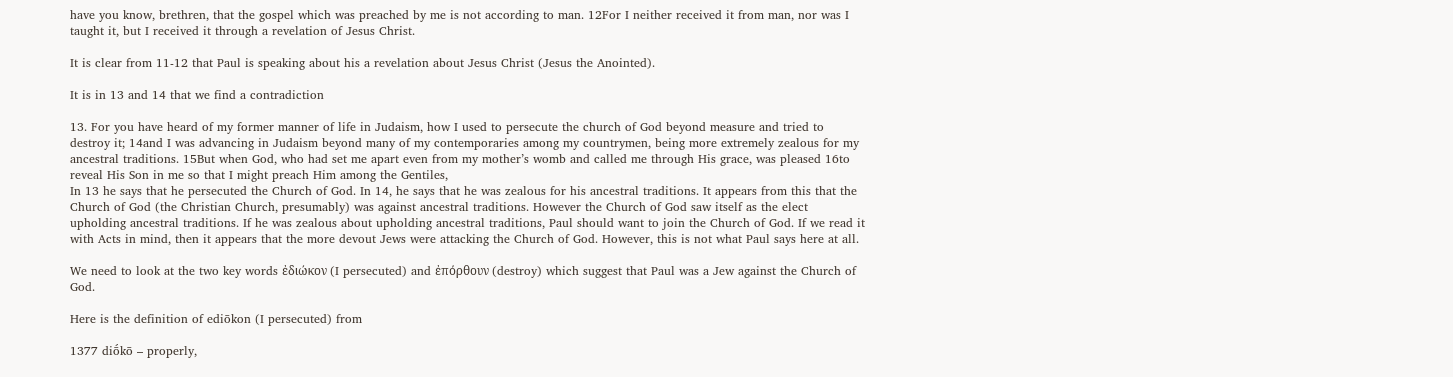have you know, brethren, that the gospel which was preached by me is not according to man. 12For I neither received it from man, nor was I taught it, but I received it through a revelation of Jesus Christ.

It is clear from 11-12 that Paul is speaking about his a revelation about Jesus Christ (Jesus the Anointed).

It is in 13 and 14 that we find a contradiction

13. For you have heard of my former manner of life in Judaism, how I used to persecute the church of God beyond measure and tried to destroy it; 14and I was advancing in Judaism beyond many of my contemporaries among my countrymen, being more extremely zealous for my ancestral traditions. 15But when God, who had set me apart even from my mother’s womb and called me through His grace, was pleased 16to reveal His Son in me so that I might preach Him among the Gentiles,
In 13 he says that he persecuted the Church of God. In 14, he says that he was zealous for his ancestral traditions. It appears from this that the Church of God (the Christian Church, presumably) was against ancestral traditions. However the Church of God saw itself as the elect upholding ancestral traditions. If he was zealous about upholding ancestral traditions, Paul should want to join the Church of God. If we read it with Acts in mind, then it appears that the more devout Jews were attacking the Church of God. However, this is not what Paul says here at all.

We need to look at the two key words ἐδιώκον (I persecuted) and ἐπόρθουν (destroy) which suggest that Paul was a Jew against the Church of God.

Here is the definition of ediōkon (I persecuted) from

1377 diṓkō – properly,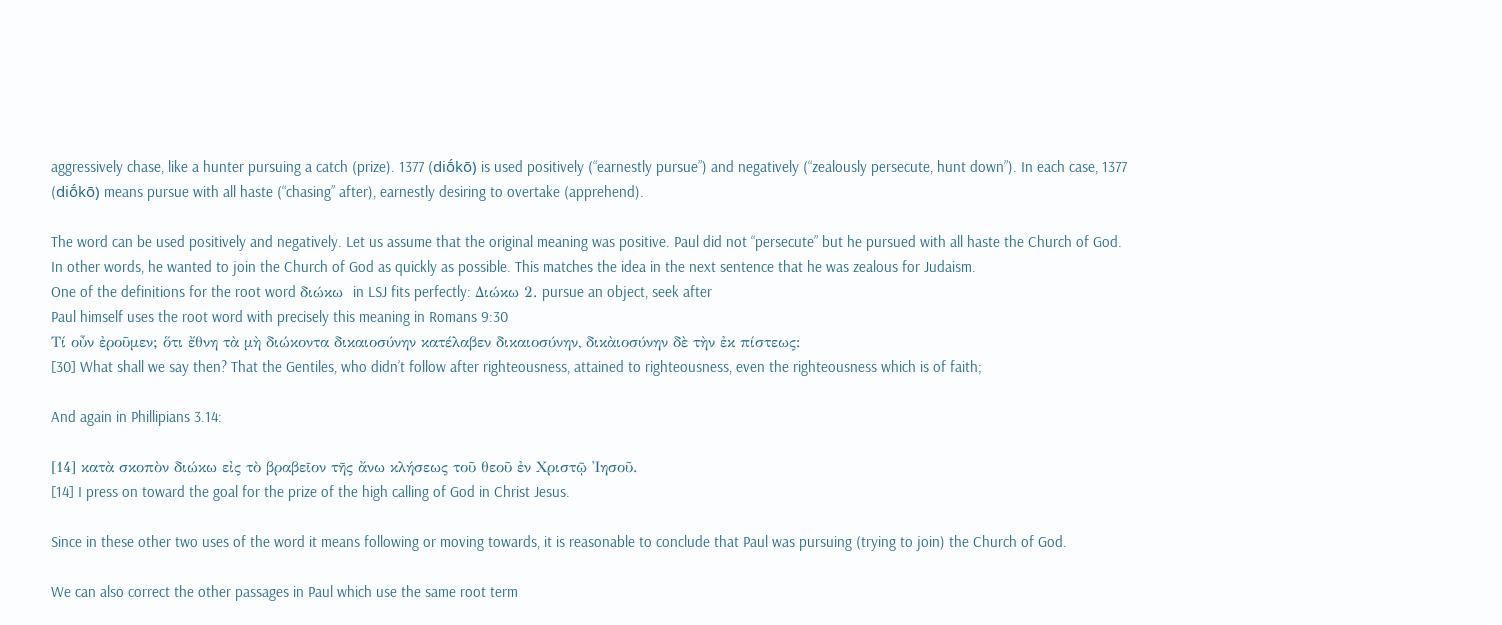aggressively chase, like a hunter pursuing a catch (prize). 1377 (diṓkō) is used positively (“earnestly pursue”) and negatively (“zealously persecute, hunt down”). In each case, 1377 (diṓkō) means pursue with all haste (“chasing” after), earnestly desiring to overtake (apprehend).

The word can be used positively and negatively. Let us assume that the original meaning was positive. Paul did not “persecute” but he pursued with all haste the Church of God. In other words, he wanted to join the Church of God as quickly as possible. This matches the idea in the next sentence that he was zealous for Judaism.
One of the definitions for the root word διώκω  in LSJ fits perfectly: Διώκω 2. pursue an object, seek after
Paul himself uses the root word with precisely this meaning in Romans 9:30
Τί οὖν ἐροῦμεν; ὅτι ἔθνη τὰ μὴ διώκοντα δικαιοσύνην κατέλαβεν δικαιοσύνην, δικὰιοσύνην δὲ τὴν ἐκ πίστεως:
[30] What shall we say then? That the Gentiles, who didn’t follow after righteousness, attained to righteousness, even the righteousness which is of faith;

And again in Phillipians 3.14:

[14] κατὰ σκοπὸν διώκω εἰς τὸ βραβεῖον τῆς ἄνω κλήσεως τοῦ θεοῦ ἐν Χριστῷ Ἰησοῦ.
[14] I press on toward the goal for the prize of the high calling of God in Christ Jesus.

Since in these other two uses of the word it means following or moving towards, it is reasonable to conclude that Paul was pursuing (trying to join) the Church of God.

We can also correct the other passages in Paul which use the same root term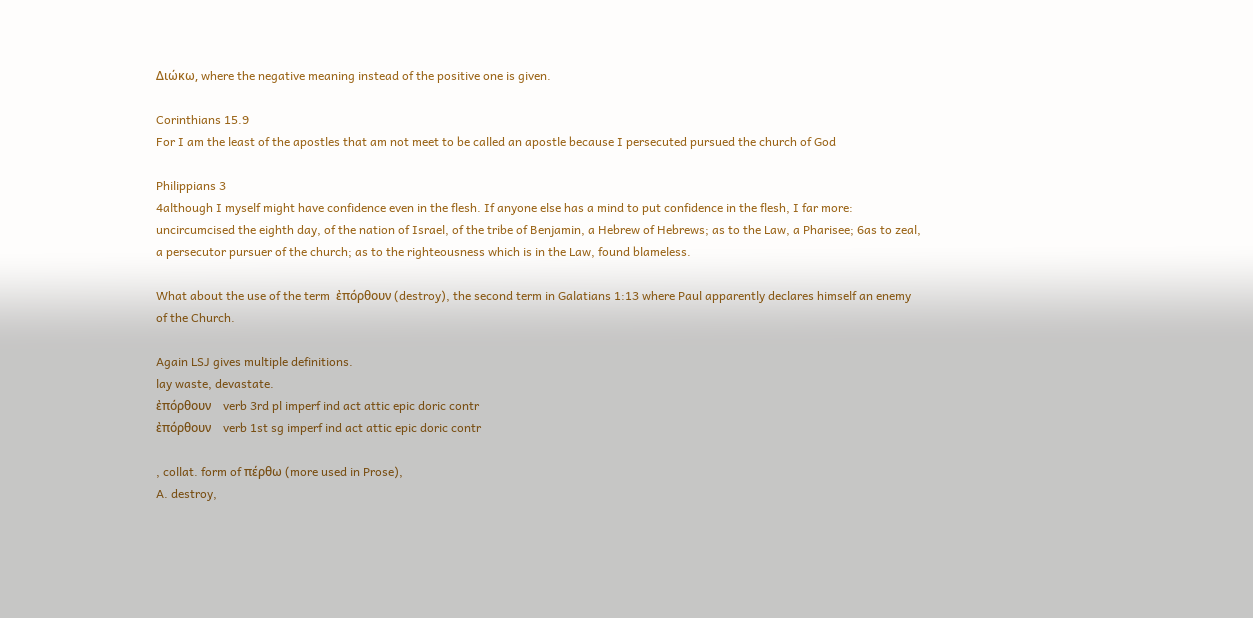Διώκω, where the negative meaning instead of the positive one is given.

Corinthians 15.9
For I am the least of the apostles that am not meet to be called an apostle because I persecuted pursued the church of God

Philippians 3
4although I myself might have confidence even in the flesh. If anyone else has a mind to put confidence in the flesh, I far more: uncircumcised the eighth day, of the nation of Israel, of the tribe of Benjamin, a Hebrew of Hebrews; as to the Law, a Pharisee; 6as to zeal, a persecutor pursuer of the church; as to the righteousness which is in the Law, found blameless.

What about the use of the term  ἐπόρθουν (destroy), the second term in Galatians 1:13 where Paul apparently declares himself an enemy of the Church.

Again LSJ gives multiple definitions.
lay waste, devastate.
ἐπόρθουν    verb 3rd pl imperf ind act attic epic doric contr
ἐπόρθουν    verb 1st sg imperf ind act attic epic doric contr

, collat. form of πέρθω (more used in Prose),
A. destroy,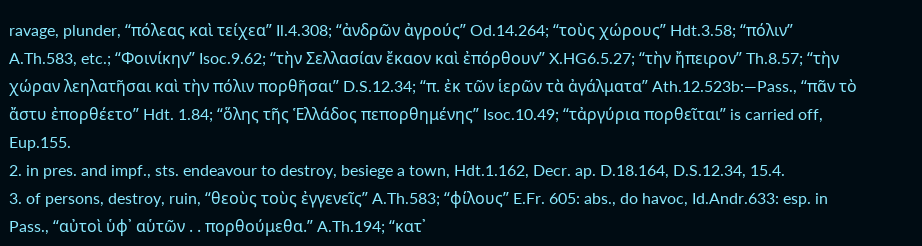ravage, plunder, “πόλεας καὶ τείχεα” Il.4.308; “ἀνδρῶν ἀγρούς” Od.14.264; “τοὺς χώρους” Hdt.3.58; “πόλιν” A.Th.583, etc.; “Φοινίκην” Isoc.9.62; “τὴν Σελλασίαν ἔκαον καὶ ἐπόρθουν” X.HG6.5.27; “τὴν ἤπειρον” Th.8.57; “τὴν χώραν λεηλατῆσαι καὶ τὴν πόλιν πορθῆσαι” D.S.12.34; “π. ἐκ τῶν ἱερῶν τὰ ἀγάλματα” Ath.12.523b:—Pass., “πᾶν τὸ ἄστυ ἐπορθέετο” Hdt. 1.84; “ὅλης τῆς Ἑλλάδος πεπορθημένης” Isoc.10.49; “τἀργύρια πορθεῖται” is carried off, Eup.155.
2. in pres. and impf., sts. endeavour to destroy, besiege a town, Hdt.1.162, Decr. ap. D.18.164, D.S.12.34, 15.4.
3. of persons, destroy, ruin, “θεοὺς τοὺς ἐγγενεῖς” A.Th.583; “φίλους” E.Fr. 605: abs., do havoc, Id.Andr.633: esp. in Pass., “αὐτοὶ ὑφ᾽ αὑτῶν . . πορθούμεθα.” A.Th.194; “κατ᾽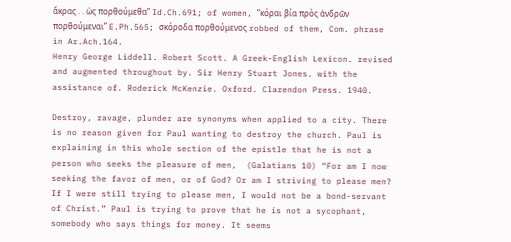ἄκρας . . ὡς πορθούμεθα” Id.Ch.691; of women, “κόραι βία πρὸς ἀνδρῶν πορθούμεναι” E.Ph.565; σκόροδα πορθούμενος robbed of them, Com. phrase in Ar.Ach.164.
Henry George Liddell. Robert Scott. A Greek-English Lexicon. revised and augmented throughout by. Sir Henry Stuart Jones. with the assistance of. Roderick McKenzie. Oxford. Clarendon Press. 1940.

Destroy, ravage, plunder are synonyms when applied to a city. There is no reason given for Paul wanting to destroy the church. Paul is explaining in this whole section of the epistle that he is not a person who seeks the pleasure of men,  (Galatians 10) “For am I now seeking the favor of men, or of God? Or am I striving to please men? If I were still trying to please men, I would not be a bond-servant of Christ.” Paul is trying to prove that he is not a sycophant, somebody who says things for money. It seems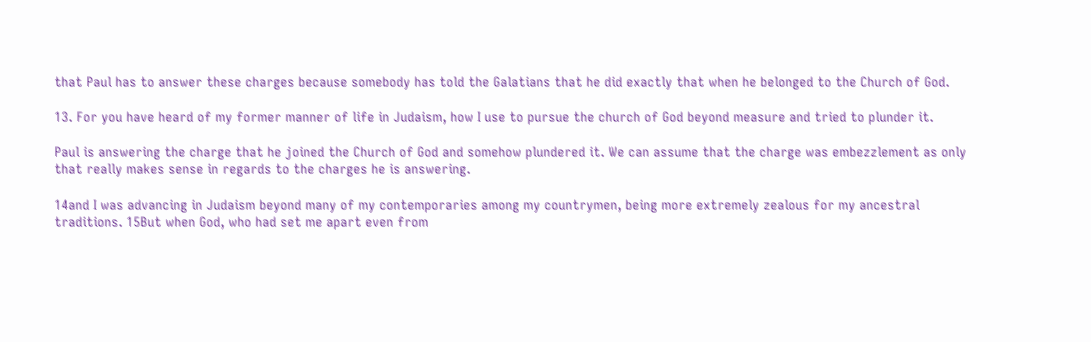that Paul has to answer these charges because somebody has told the Galatians that he did exactly that when he belonged to the Church of God.

13. For you have heard of my former manner of life in Judaism, how I use to pursue the church of God beyond measure and tried to plunder it.

Paul is answering the charge that he joined the Church of God and somehow plundered it. We can assume that the charge was embezzlement as only that really makes sense in regards to the charges he is answering.

14and I was advancing in Judaism beyond many of my contemporaries among my countrymen, being more extremely zealous for my ancestral traditions. 15But when God, who had set me apart even from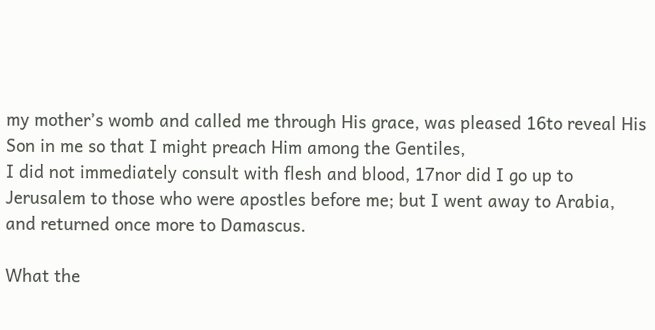my mother’s womb and called me through His grace, was pleased 16to reveal His Son in me so that I might preach Him among the Gentiles,
I did not immediately consult with flesh and blood, 17nor did I go up to Jerusalem to those who were apostles before me; but I went away to Arabia, and returned once more to Damascus.

What the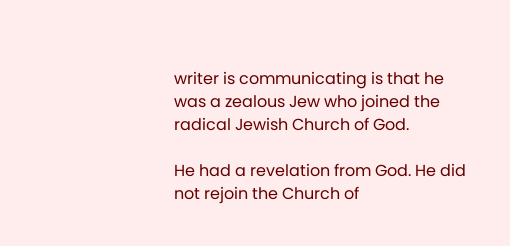writer is communicating is that he was a zealous Jew who joined the radical Jewish Church of God.

He had a revelation from God. He did not rejoin the Church of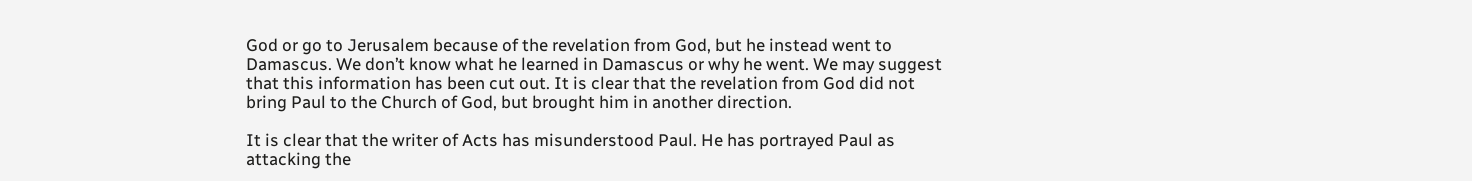God or go to Jerusalem because of the revelation from God, but he instead went to Damascus. We don’t know what he learned in Damascus or why he went. We may suggest that this information has been cut out. It is clear that the revelation from God did not bring Paul to the Church of God, but brought him in another direction.

It is clear that the writer of Acts has misunderstood Paul. He has portrayed Paul as attacking the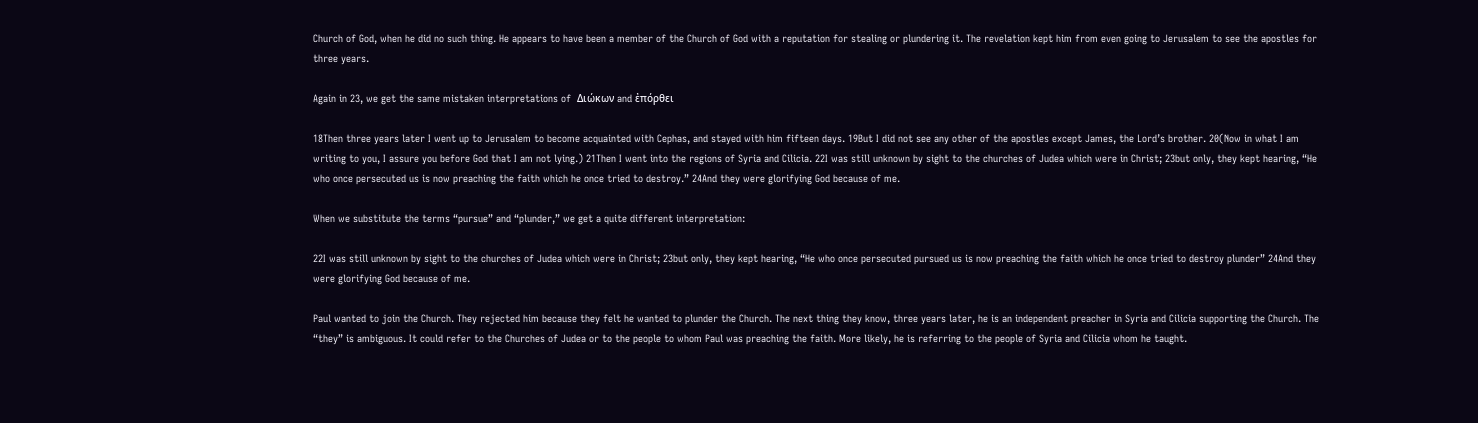Church of God, when he did no such thing. He appears to have been a member of the Church of God with a reputation for stealing or plundering it. The revelation kept him from even going to Jerusalem to see the apostles for three years.

Again in 23, we get the same mistaken interpretations of  Διώκων and ἐπόρθει

18Then three years later I went up to Jerusalem to become acquainted with Cephas, and stayed with him fifteen days. 19But I did not see any other of the apostles except James, the Lord’s brother. 20(Now in what I am writing to you, I assure you before God that I am not lying.) 21Then I went into the regions of Syria and Cilicia. 22I was still unknown by sight to the churches of Judea which were in Christ; 23but only, they kept hearing, “He who once persecuted us is now preaching the faith which he once tried to destroy.” 24And they were glorifying God because of me.

When we substitute the terms “pursue” and “plunder,” we get a quite different interpretation:

22I was still unknown by sight to the churches of Judea which were in Christ; 23but only, they kept hearing, “He who once persecuted pursued us is now preaching the faith which he once tried to destroy plunder” 24And they were glorifying God because of me.

Paul wanted to join the Church. They rejected him because they felt he wanted to plunder the Church. The next thing they know, three years later, he is an independent preacher in Syria and Cilicia supporting the Church. The “they” is ambiguous. It could refer to the Churches of Judea or to the people to whom Paul was preaching the faith. More likely, he is referring to the people of Syria and Cilicia whom he taught.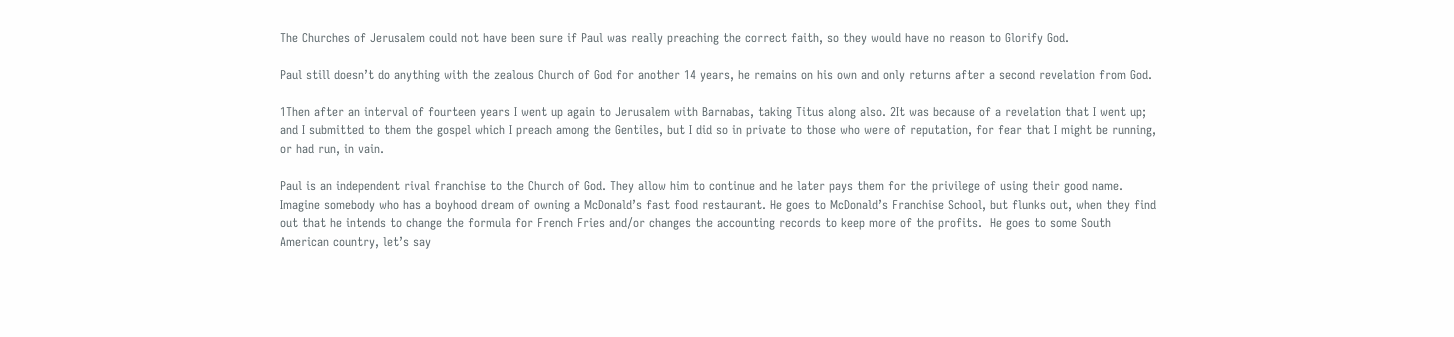The Churches of Jerusalem could not have been sure if Paul was really preaching the correct faith, so they would have no reason to Glorify God.

Paul still doesn’t do anything with the zealous Church of God for another 14 years, he remains on his own and only returns after a second revelation from God.

1Then after an interval of fourteen years I went up again to Jerusalem with Barnabas, taking Titus along also. 2It was because of a revelation that I went up; and I submitted to them the gospel which I preach among the Gentiles, but I did so in private to those who were of reputation, for fear that I might be running, or had run, in vain.

Paul is an independent rival franchise to the Church of God. They allow him to continue and he later pays them for the privilege of using their good name. Imagine somebody who has a boyhood dream of owning a McDonald’s fast food restaurant. He goes to McDonald’s Franchise School, but flunks out, when they find out that he intends to change the formula for French Fries and/or changes the accounting records to keep more of the profits.  He goes to some South American country, let’s say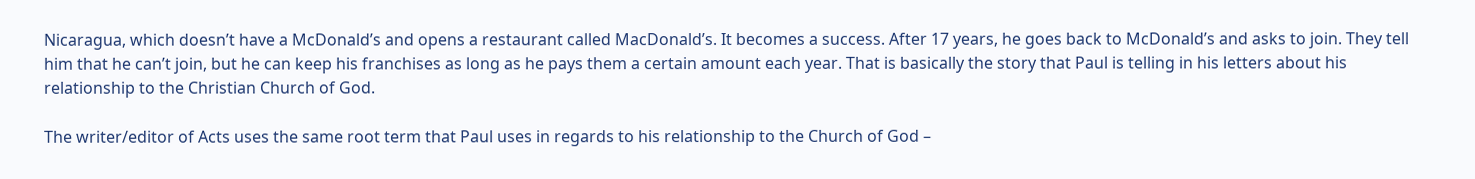Nicaragua, which doesn’t have a McDonald’s and opens a restaurant called MacDonald’s. It becomes a success. After 17 years, he goes back to McDonald’s and asks to join. They tell him that he can’t join, but he can keep his franchises as long as he pays them a certain amount each year. That is basically the story that Paul is telling in his letters about his relationship to the Christian Church of God.

The writer/editor of Acts uses the same root term that Paul uses in regards to his relationship to the Church of God –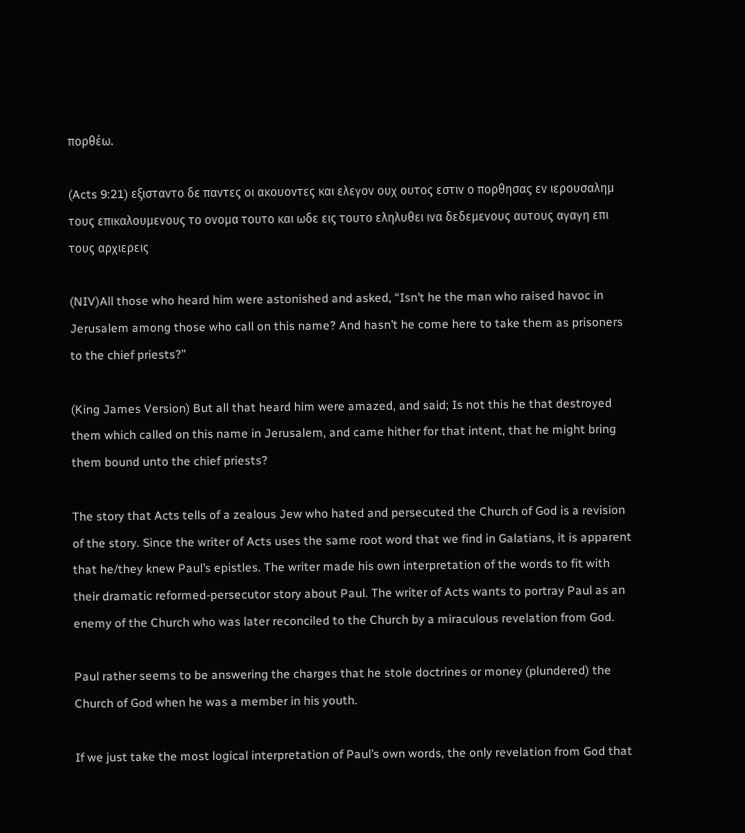πορθέω.

(Acts 9:21) εξισταντο δε παντες οι ακουοντες και ελεγον ουχ ουτος εστιν ο πορθησας εν ιερουσαλημ τους επικαλουμενους το ονομα τουτο και ωδε εις τουτο εληλυθει ινα δεδεμενους αυτους αγαγη επι τους αρχιερεις

(NIV)All those who heard him were astonished and asked, “Isn’t he the man who raised havoc in Jerusalem among those who call on this name? And hasn’t he come here to take them as prisoners to the chief priests?”

(King James Version) But all that heard him were amazed, and said; Is not this he that destroyed them which called on this name in Jerusalem, and came hither for that intent, that he might bring them bound unto the chief priests?

The story that Acts tells of a zealous Jew who hated and persecuted the Church of God is a revision of the story. Since the writer of Acts uses the same root word that we find in Galatians, it is apparent that he/they knew Paul’s epistles. The writer made his own interpretation of the words to fit with their dramatic reformed-persecutor story about Paul. The writer of Acts wants to portray Paul as an enemy of the Church who was later reconciled to the Church by a miraculous revelation from God.

Paul rather seems to be answering the charges that he stole doctrines or money (plundered) the Church of God when he was a member in his youth.

If we just take the most logical interpretation of Paul’s own words, the only revelation from God that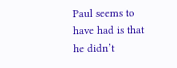Paul seems to have had is that he didn’t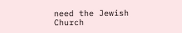need the Jewish Church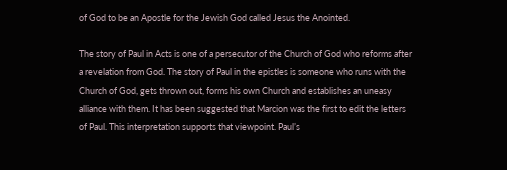of God to be an Apostle for the Jewish God called Jesus the Anointed.

The story of Paul in Acts is one of a persecutor of the Church of God who reforms after a revelation from God. The story of Paul in the epistles is someone who runs with the Church of God, gets thrown out, forms his own Church and establishes an uneasy alliance with them. It has been suggested that Marcion was the first to edit the letters of Paul. This interpretation supports that viewpoint. Paul’s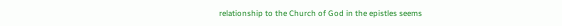relationship to the Church of God in the epistles seems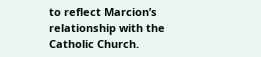to reflect Marcion’s relationship with the Catholic Church.